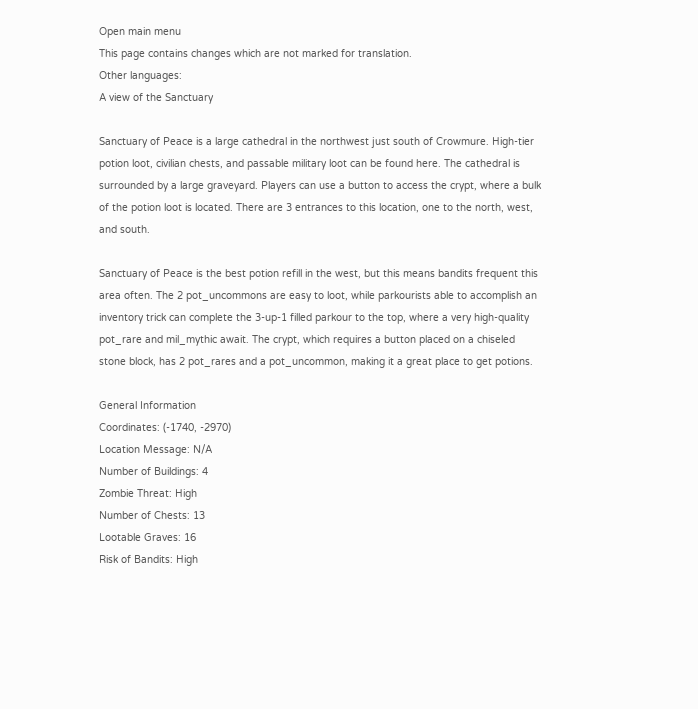Open main menu
This page contains changes which are not marked for translation.
Other languages:
A view of the Sanctuary

Sanctuary of Peace is a large cathedral in the northwest just south of Crowmure. High-tier potion loot, civilian chests, and passable military loot can be found here. The cathedral is surrounded by a large graveyard. Players can use a button to access the crypt, where a bulk of the potion loot is located. There are 3 entrances to this location, one to the north, west, and south.

Sanctuary of Peace is the best potion refill in the west, but this means bandits frequent this area often. The 2 pot_uncommons are easy to loot, while parkourists able to accomplish an inventory trick can complete the 3-up-1 filled parkour to the top, where a very high-quality pot_rare and mil_mythic await. The crypt, which requires a button placed on a chiseled stone block, has 2 pot_rares and a pot_uncommon, making it a great place to get potions.

General Information
Coordinates: (-1740, -2970)
Location Message: N/A
Number of Buildings: 4
Zombie Threat: High
Number of Chests: 13
Lootable Graves: 16
Risk of Bandits: High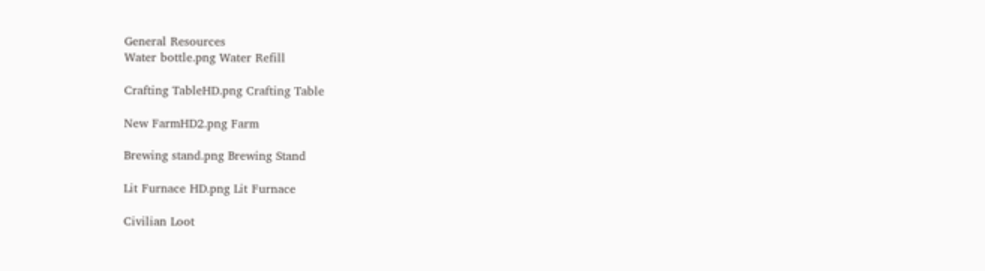General Resources
Water bottle.png Water Refill

Crafting TableHD.png Crafting Table

New FarmHD2.png Farm

Brewing stand.png Brewing Stand

Lit Furnace HD.png Lit Furnace

Civilian Loot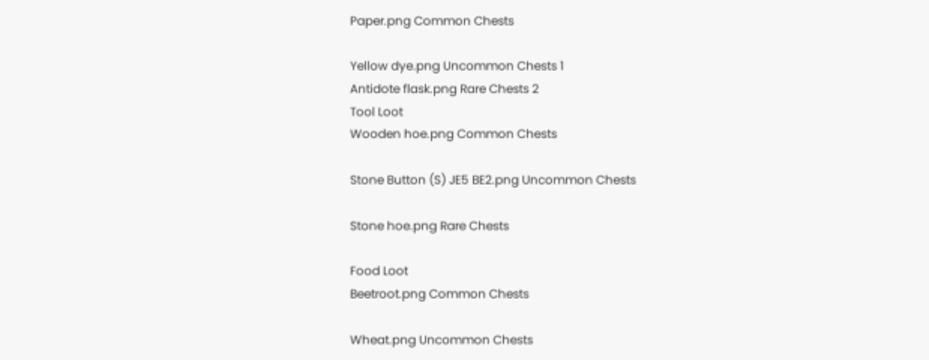Paper.png Common Chests

Yellow dye.png Uncommon Chests 1
Antidote flask.png Rare Chests 2
Tool Loot
Wooden hoe.png Common Chests

Stone Button (S) JE5 BE2.png Uncommon Chests

Stone hoe.png Rare Chests

Food Loot
Beetroot.png Common Chests

Wheat.png Uncommon Chests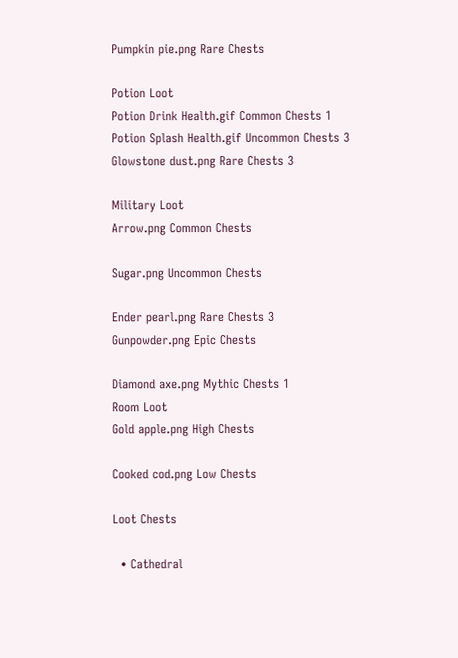Pumpkin pie.png Rare Chests

Potion Loot
Potion Drink Health.gif Common Chests 1
Potion Splash Health.gif Uncommon Chests 3
Glowstone dust.png Rare Chests 3

Military Loot
Arrow.png Common Chests

Sugar.png Uncommon Chests

Ender pearl.png Rare Chests 3
Gunpowder.png Epic Chests

Diamond axe.png Mythic Chests 1
Room Loot
Gold apple.png High Chests

Cooked cod.png Low Chests

Loot Chests

  • Cathedral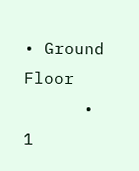• Ground Floor
      • 1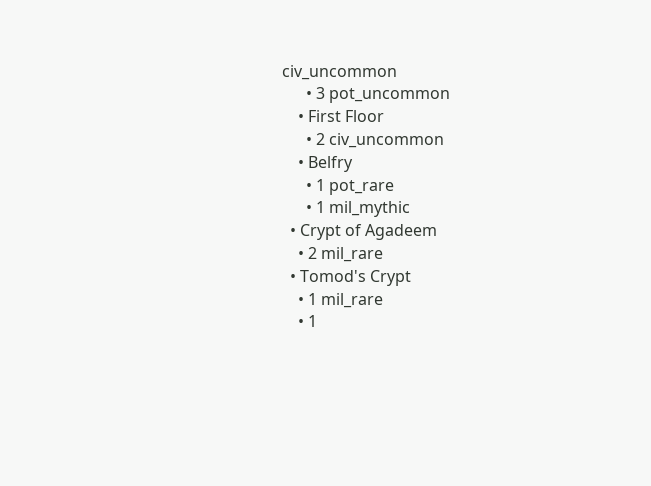civ_uncommon
      • 3 pot_uncommon
    • First Floor
      • 2 civ_uncommon
    • Belfry
      • 1 pot_rare
      • 1 mil_mythic
  • Crypt of Agadeem
    • 2 mil_rare
  • Tomod's Crypt
    • 1 mil_rare
    • 1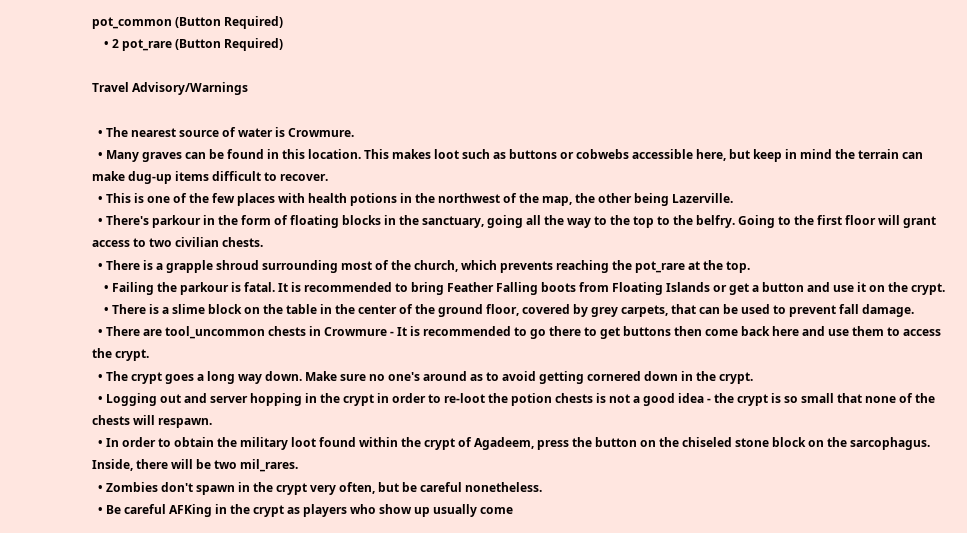pot_common (Button Required)
    • 2 pot_rare (Button Required)

Travel Advisory/Warnings

  • The nearest source of water is Crowmure.
  • Many graves can be found in this location. This makes loot such as buttons or cobwebs accessible here, but keep in mind the terrain can make dug-up items difficult to recover.
  • This is one of the few places with health potions in the northwest of the map, the other being Lazerville.
  • There's parkour in the form of floating blocks in the sanctuary, going all the way to the top to the belfry. Going to the first floor will grant access to two civilian chests.
  • There is a grapple shroud surrounding most of the church, which prevents reaching the pot_rare at the top.
    • Failing the parkour is fatal. It is recommended to bring Feather Falling boots from Floating Islands or get a button and use it on the crypt.
    • There is a slime block on the table in the center of the ground floor, covered by grey carpets, that can be used to prevent fall damage.
  • There are tool_uncommon chests in Crowmure - It is recommended to go there to get buttons then come back here and use them to access the crypt.
  • The crypt goes a long way down. Make sure no one's around as to avoid getting cornered down in the crypt.
  • Logging out and server hopping in the crypt in order to re-loot the potion chests is not a good idea - the crypt is so small that none of the chests will respawn.
  • In order to obtain the military loot found within the crypt of Agadeem, press the button on the chiseled stone block on the sarcophagus. Inside, there will be two mil_rares.
  • Zombies don't spawn in the crypt very often, but be careful nonetheless.
  • Be careful AFKing in the crypt as players who show up usually come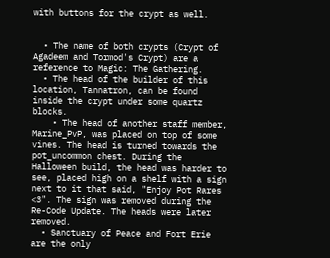with buttons for the crypt as well.


  • The name of both crypts (Crypt of Agadeem and Tormod's Crypt) are a reference to Magic: The Gathering.
  • The head of the builder of this location, Tannatron, can be found inside the crypt under some quartz blocks.
    • The head of another staff member, Marine_PvP, was placed on top of some vines. The head is turned towards the pot_uncommon chest. During the Halloween build, the head was harder to see, placed high on a shelf with a sign next to it that said, "Enjoy Pot Rares <3". The sign was removed during the Re-Code Update. The heads were later removed.
  • Sanctuary of Peace and Fort Erie are the only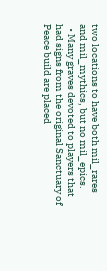two locations to have both mil_rares and mil_mythics, but no mil_epics.
  • Many graves devoted to players that had signs from the original Sanctuary of Peace build are placed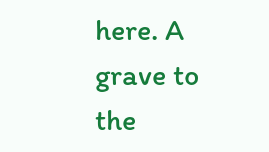here. A grave to the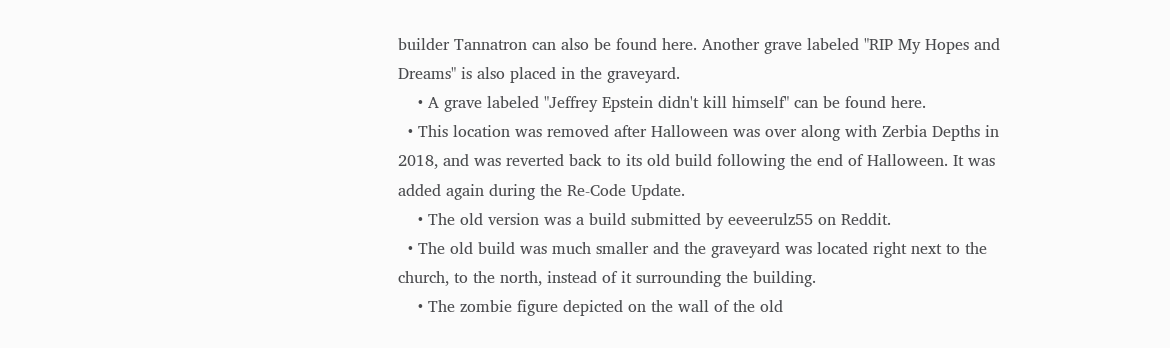builder Tannatron can also be found here. Another grave labeled "RIP My Hopes and Dreams" is also placed in the graveyard.
    • A grave labeled "Jeffrey Epstein didn't kill himself" can be found here.
  • This location was removed after Halloween was over along with Zerbia Depths in 2018, and was reverted back to its old build following the end of Halloween. It was added again during the Re-Code Update.
    • The old version was a build submitted by eeveerulz55 on Reddit.
  • The old build was much smaller and the graveyard was located right next to the church, to the north, instead of it surrounding the building.
    • The zombie figure depicted on the wall of the old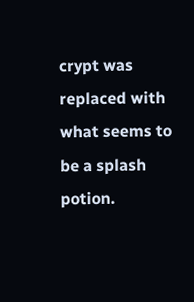crypt was replaced with what seems to be a splash potion.